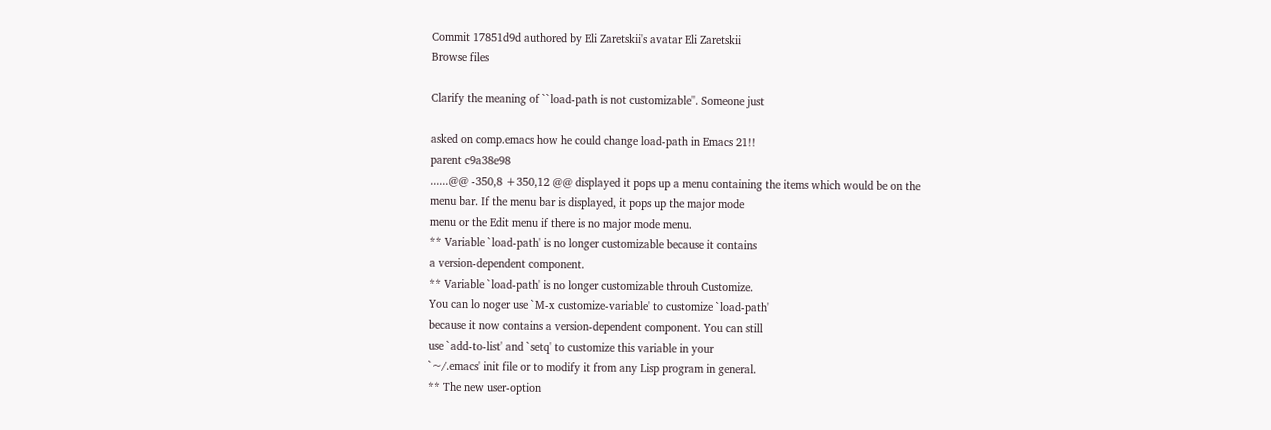Commit 17851d9d authored by Eli Zaretskii's avatar Eli Zaretskii
Browse files

Clarify the meaning of ``load-path is not customizable''. Someone just

asked on comp.emacs how he could change load-path in Emacs 21!!
parent c9a38e98
......@@ -350,8 +350,12 @@ displayed it pops up a menu containing the items which would be on the
menu bar. If the menu bar is displayed, it pops up the major mode
menu or the Edit menu if there is no major mode menu.
** Variable `load-path' is no longer customizable because it contains
a version-dependent component.
** Variable `load-path' is no longer customizable throuh Customize.
You can lo noger use `M-x customize-variable' to customize `load-path'
because it now contains a version-dependent component. You can still
use `add-to-list' and `setq' to customize this variable in your
`~/.emacs' init file or to modify it from any Lisp program in general.
** The new user-option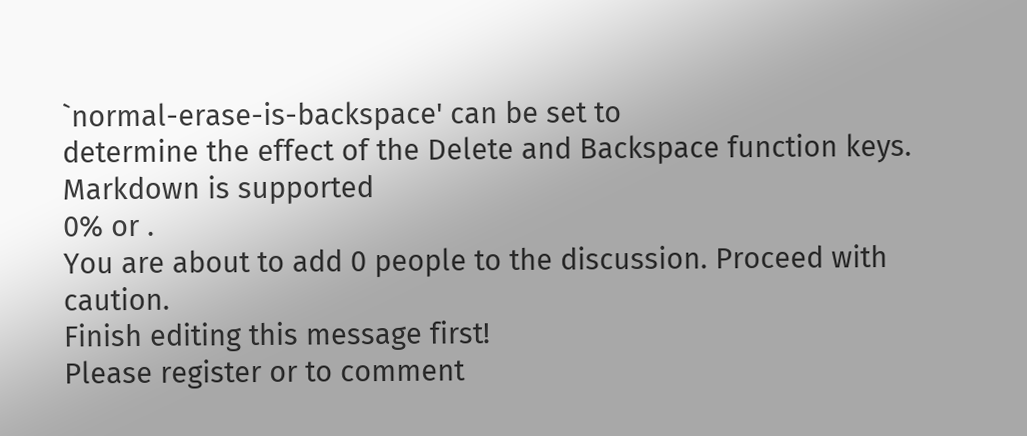`normal-erase-is-backspace' can be set to
determine the effect of the Delete and Backspace function keys.
Markdown is supported
0% or .
You are about to add 0 people to the discussion. Proceed with caution.
Finish editing this message first!
Please register or to comment